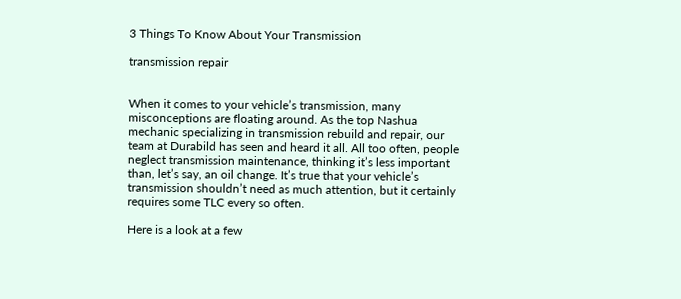3 Things To Know About Your Transmission

transmission repair


When it comes to your vehicle’s transmission, many misconceptions are floating around. As the top Nashua mechanic specializing in transmission rebuild and repair, our team at Durabild has seen and heard it all. All too often, people neglect transmission maintenance, thinking it’s less important than, let’s say, an oil change. It’s true that your vehicle’s transmission shouldn’t need as much attention, but it certainly requires some TLC every so often.

Here is a look at a few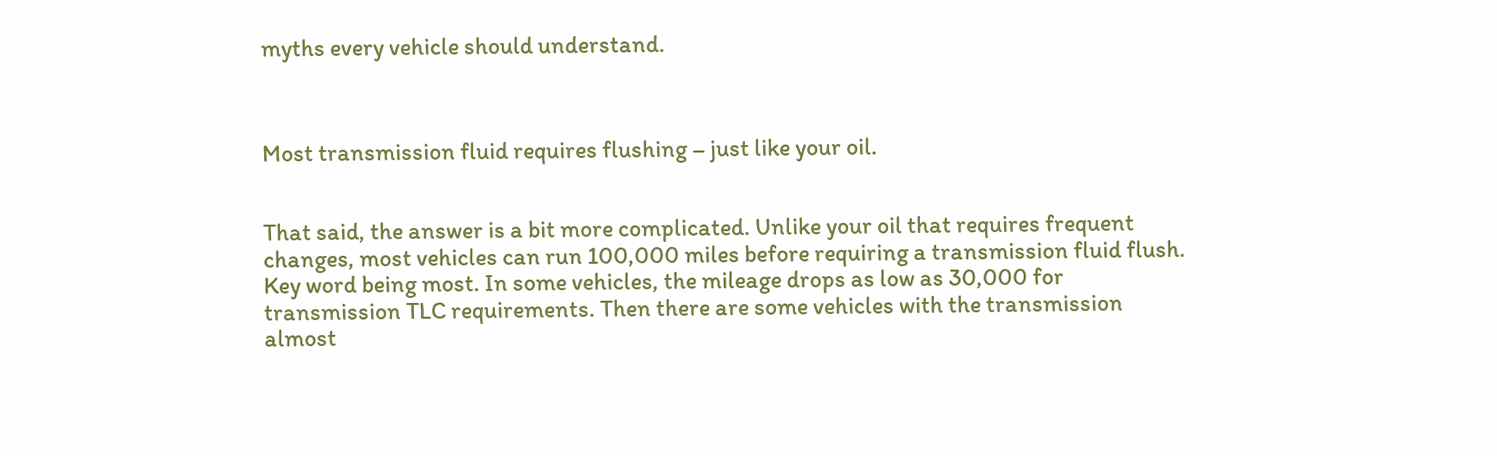myths every vehicle should understand.



Most transmission fluid requires flushing – just like your oil.


That said, the answer is a bit more complicated. Unlike your oil that requires frequent changes, most vehicles can run 100,000 miles before requiring a transmission fluid flush. Key word being most. In some vehicles, the mileage drops as low as 30,000 for transmission TLC requirements. Then there are some vehicles with the transmission almost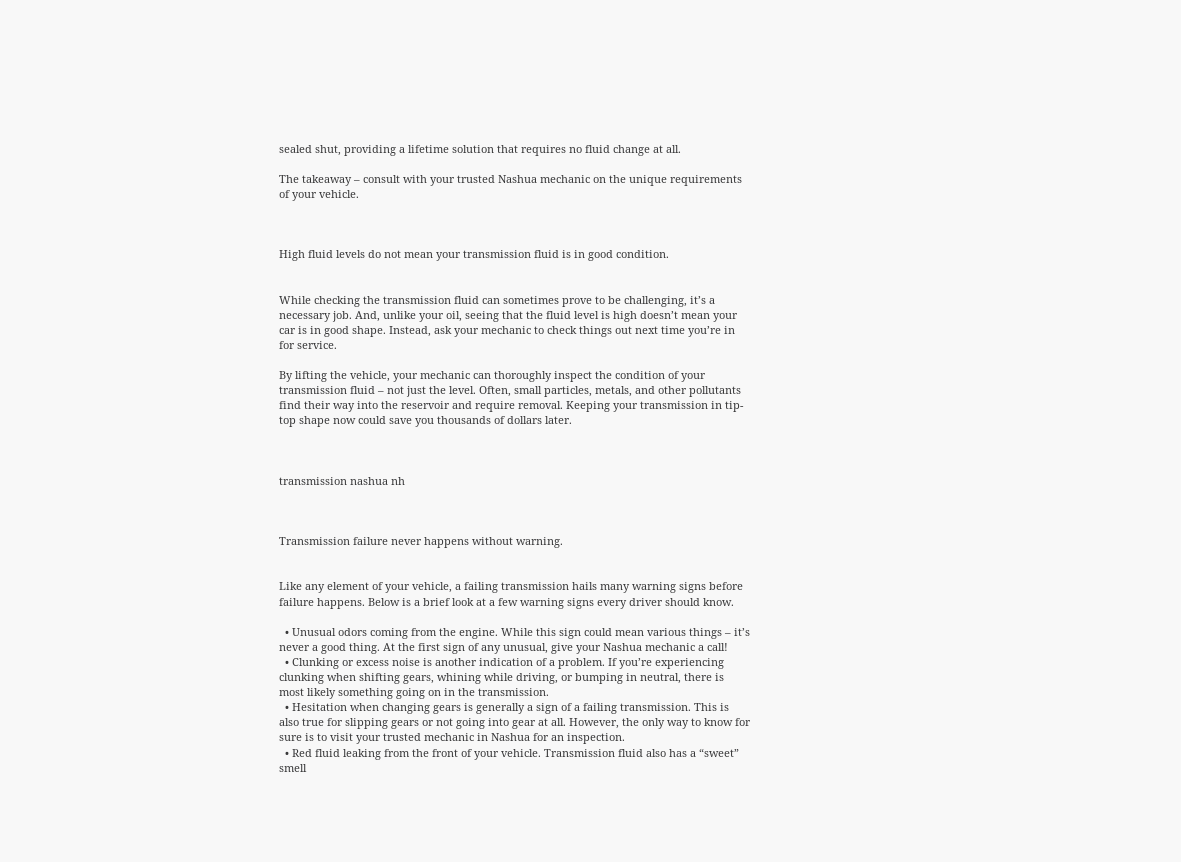sealed shut, providing a lifetime solution that requires no fluid change at all.

The takeaway – consult with your trusted Nashua mechanic on the unique requirements of your vehicle.



High fluid levels do not mean your transmission fluid is in good condition.


While checking the transmission fluid can sometimes prove to be challenging, it’s a necessary job. And, unlike your oil, seeing that the fluid level is high doesn’t mean your car is in good shape. Instead, ask your mechanic to check things out next time you’re in for service.

By lifting the vehicle, your mechanic can thoroughly inspect the condition of your transmission fluid – not just the level. Often, small particles, metals, and other pollutants find their way into the reservoir and require removal. Keeping your transmission in tip-top shape now could save you thousands of dollars later.



transmission nashua nh



Transmission failure never happens without warning.


Like any element of your vehicle, a failing transmission hails many warning signs before failure happens. Below is a brief look at a few warning signs every driver should know.

  • Unusual odors coming from the engine. While this sign could mean various things – it’s never a good thing. At the first sign of any unusual, give your Nashua mechanic a call!
  • Clunking or excess noise is another indication of a problem. If you’re experiencing clunking when shifting gears, whining while driving, or bumping in neutral, there is most likely something going on in the transmission.
  • Hesitation when changing gears is generally a sign of a failing transmission. This is also true for slipping gears or not going into gear at all. However, the only way to know for sure is to visit your trusted mechanic in Nashua for an inspection.
  • Red fluid leaking from the front of your vehicle. Transmission fluid also has a “sweet” smell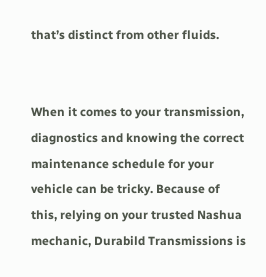that’s distinct from other fluids.


When it comes to your transmission, diagnostics and knowing the correct maintenance schedule for your vehicle can be tricky. Because of this, relying on your trusted Nashua mechanic, Durabild Transmissions is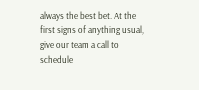always the best bet. At the first signs of anything usual, give our team a call to schedule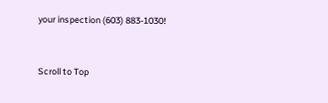your inspection (603) 883-1030!


Scroll to Top